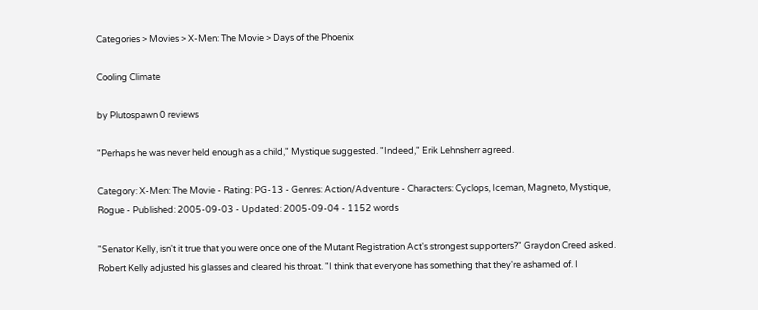Categories > Movies > X-Men: The Movie > Days of the Phoenix

Cooling Climate

by Plutospawn 0 reviews

"Perhaps he was never held enough as a child," Mystique suggested. "Indeed," Erik Lehnsherr agreed.

Category: X-Men: The Movie - Rating: PG-13 - Genres: Action/Adventure - Characters: Cyclops, Iceman, Magneto, Mystique, Rogue - Published: 2005-09-03 - Updated: 2005-09-04 - 1152 words

"Senator Kelly, isn't it true that you were once one of the Mutant Registration Act's strongest supporters?" Graydon Creed asked.
Robert Kelly adjusted his glasses and cleared his throat. "I think that everyone has something that they're ashamed of. I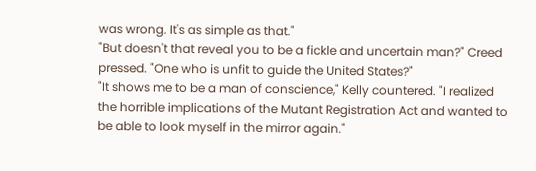was wrong. It's as simple as that."
"But doesn't that reveal you to be a fickle and uncertain man?" Creed pressed. "One who is unfit to guide the United States?"
"It shows me to be a man of conscience," Kelly countered. "I realized the horrible implications of the Mutant Registration Act and wanted to be able to look myself in the mirror again."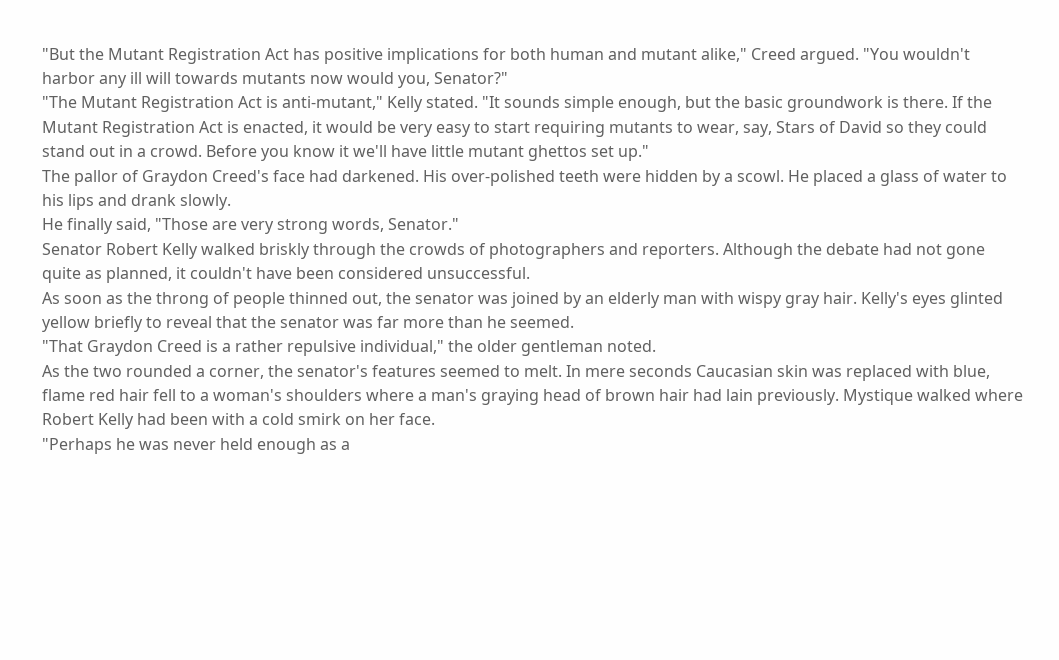"But the Mutant Registration Act has positive implications for both human and mutant alike," Creed argued. "You wouldn't harbor any ill will towards mutants now would you, Senator?"
"The Mutant Registration Act is anti-mutant," Kelly stated. "It sounds simple enough, but the basic groundwork is there. If the Mutant Registration Act is enacted, it would be very easy to start requiring mutants to wear, say, Stars of David so they could stand out in a crowd. Before you know it we'll have little mutant ghettos set up."
The pallor of Graydon Creed's face had darkened. His over-polished teeth were hidden by a scowl. He placed a glass of water to his lips and drank slowly.
He finally said, "Those are very strong words, Senator."
Senator Robert Kelly walked briskly through the crowds of photographers and reporters. Although the debate had not gone quite as planned, it couldn't have been considered unsuccessful.
As soon as the throng of people thinned out, the senator was joined by an elderly man with wispy gray hair. Kelly's eyes glinted yellow briefly to reveal that the senator was far more than he seemed.
"That Graydon Creed is a rather repulsive individual," the older gentleman noted.
As the two rounded a corner, the senator's features seemed to melt. In mere seconds Caucasian skin was replaced with blue, flame red hair fell to a woman's shoulders where a man's graying head of brown hair had lain previously. Mystique walked where Robert Kelly had been with a cold smirk on her face.
"Perhaps he was never held enough as a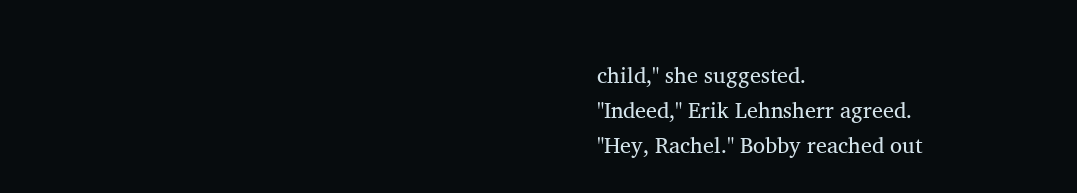child," she suggested.
"Indeed," Erik Lehnsherr agreed.
"Hey, Rachel." Bobby reached out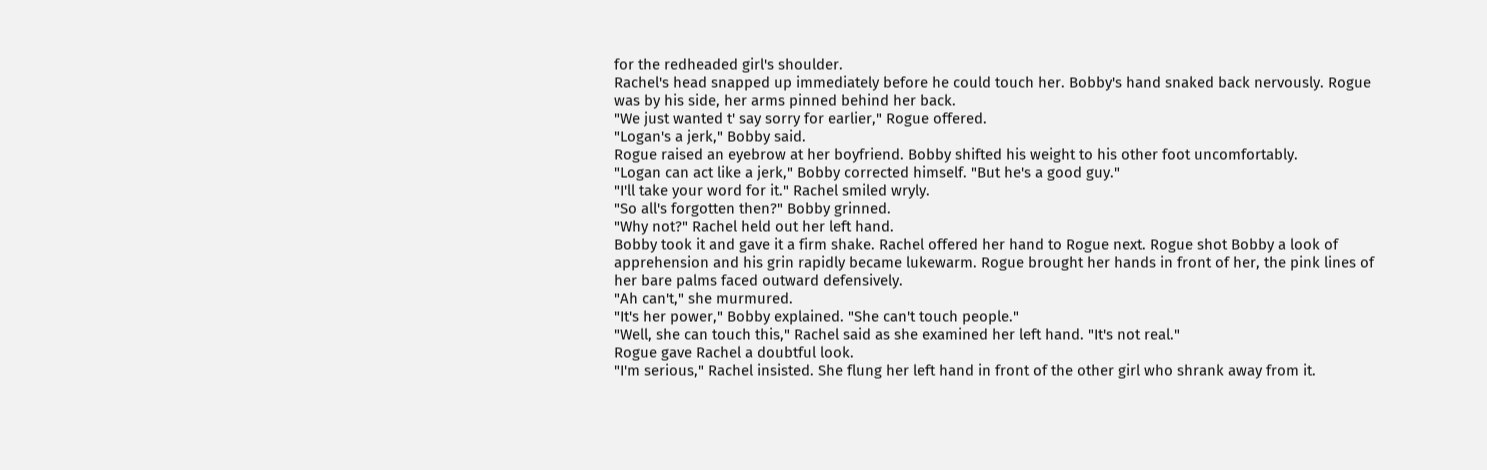for the redheaded girl's shoulder.
Rachel's head snapped up immediately before he could touch her. Bobby's hand snaked back nervously. Rogue was by his side, her arms pinned behind her back.
"We just wanted t' say sorry for earlier," Rogue offered.
"Logan's a jerk," Bobby said.
Rogue raised an eyebrow at her boyfriend. Bobby shifted his weight to his other foot uncomfortably.
"Logan can act like a jerk," Bobby corrected himself. "But he's a good guy."
"I'll take your word for it." Rachel smiled wryly.
"So all's forgotten then?" Bobby grinned.
"Why not?" Rachel held out her left hand.
Bobby took it and gave it a firm shake. Rachel offered her hand to Rogue next. Rogue shot Bobby a look of apprehension and his grin rapidly became lukewarm. Rogue brought her hands in front of her, the pink lines of her bare palms faced outward defensively.
"Ah can't," she murmured.
"It's her power," Bobby explained. "She can't touch people."
"Well, she can touch this," Rachel said as she examined her left hand. "It's not real."
Rogue gave Rachel a doubtful look.
"I'm serious," Rachel insisted. She flung her left hand in front of the other girl who shrank away from it.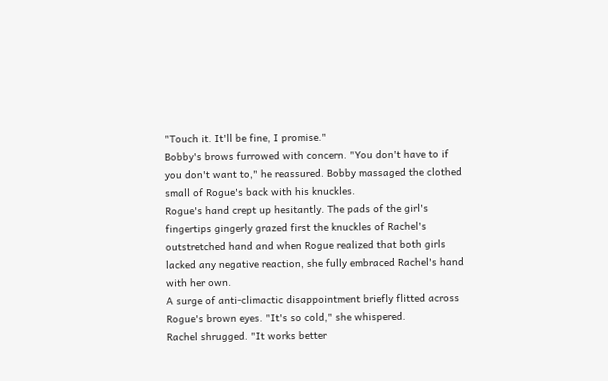"Touch it. It'll be fine, I promise."
Bobby's brows furrowed with concern. "You don't have to if you don't want to," he reassured. Bobby massaged the clothed small of Rogue's back with his knuckles.
Rogue's hand crept up hesitantly. The pads of the girl's fingertips gingerly grazed first the knuckles of Rachel's outstretched hand and when Rogue realized that both girls lacked any negative reaction, she fully embraced Rachel's hand with her own.
A surge of anti-climactic disappointment briefly flitted across Rogue's brown eyes. "It's so cold," she whispered.
Rachel shrugged. "It works better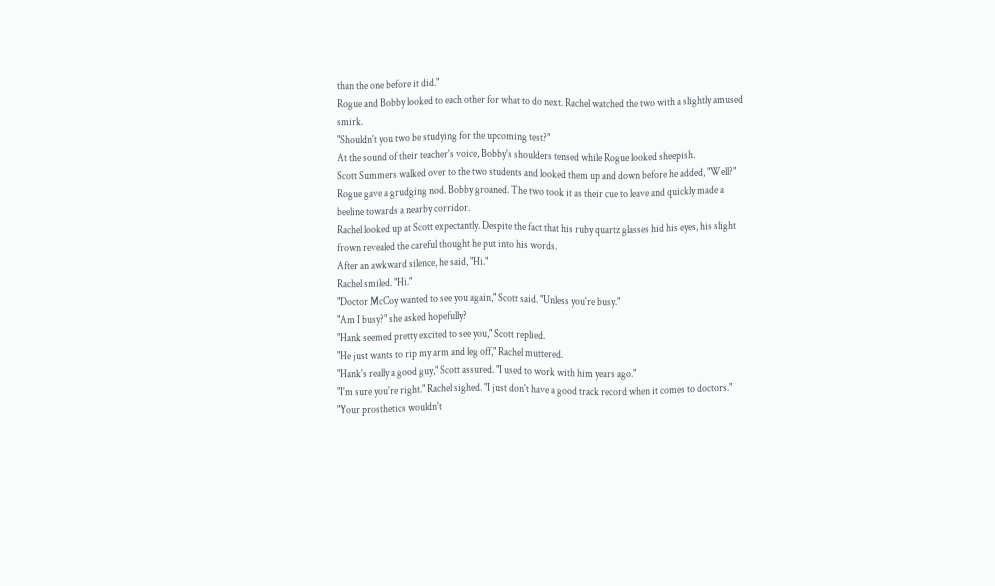than the one before it did."
Rogue and Bobby looked to each other for what to do next. Rachel watched the two with a slightly amused smirk.
"Shouldn't you two be studying for the upcoming test?"
At the sound of their teacher's voice, Bobby's shoulders tensed while Rogue looked sheepish.
Scott Summers walked over to the two students and looked them up and down before he added, "Well?"
Rogue gave a grudging nod. Bobby groaned. The two took it as their cue to leave and quickly made a beeline towards a nearby corridor.
Rachel looked up at Scott expectantly. Despite the fact that his ruby quartz glasses hid his eyes, his slight frown revealed the careful thought he put into his words.
After an awkward silence, he said, "Hi."
Rachel smiled. "Hi."
"Doctor McCoy wanted to see you again," Scott said. "Unless you're busy."
"Am I busy?" she asked hopefully?
"Hank seemed pretty excited to see you," Scott replied.
"He just wants to rip my arm and leg off," Rachel muttered.
"Hank's really a good guy," Scott assured. "I used to work with him years ago."
"I'm sure you're right." Rachel sighed. "I just don't have a good track record when it comes to doctors."
"Your prosthetics wouldn't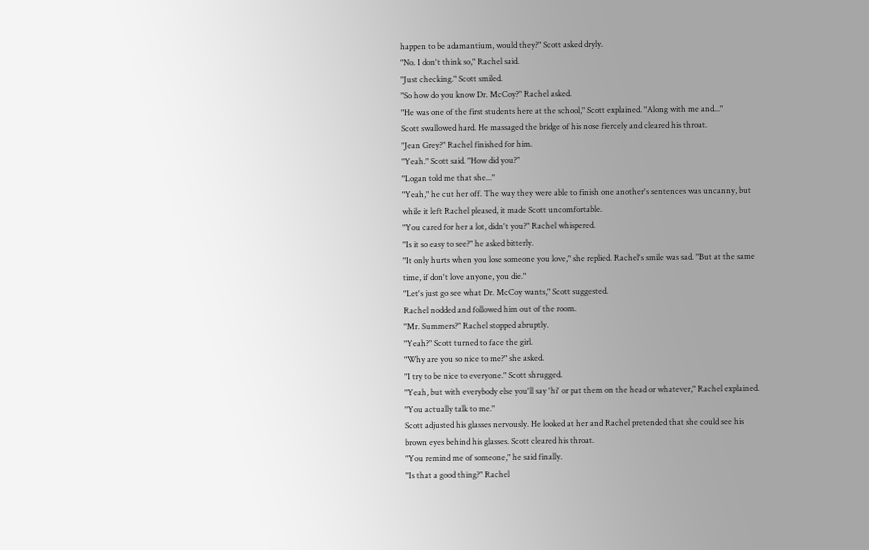happen to be adamantium, would they?" Scott asked dryly.
"No. I don't think so," Rachel said.
"Just checking." Scott smiled.
"So how do you know Dr. McCoy?" Rachel asked.
"He was one of the first students here at the school," Scott explained. "Along with me and..."
Scott swallowed hard. He massaged the bridge of his nose fiercely and cleared his throat.
"Jean Grey?" Rachel finished for him.
"Yeah." Scott said. "How did you?"
"Logan told me that she..."
"Yeah," he cut her off. The way they were able to finish one another's sentences was uncanny, but while it left Rachel pleased, it made Scott uncomfortable.
"You cared for her a lot, didn't you?" Rachel whispered.
"Is it so easy to see?" he asked bitterly.
"It only hurts when you lose someone you love," she replied. Rachel's smile was sad. "But at the same time, if don't love anyone, you die."
"Let's just go see what Dr. McCoy wants," Scott suggested.
Rachel nodded and followed him out of the room.
"Mr. Summers?" Rachel stopped abruptly.
"Yeah?" Scott turned to face the girl.
"Why are you so nice to me?" she asked.
"I try to be nice to everyone." Scott shrugged.
"Yeah, but with everybody else you'll say 'hi' or pat them on the head or whatever," Rachel explained. "You actually talk to me."
Scott adjusted his glasses nervously. He looked at her and Rachel pretended that she could see his brown eyes behind his glasses. Scott cleared his throat.
"You remind me of someone," he said finally.
"Is that a good thing?" Rachel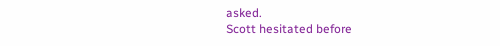asked.
Scott hesitated before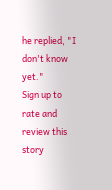he replied, "I don't know yet."
Sign up to rate and review this story